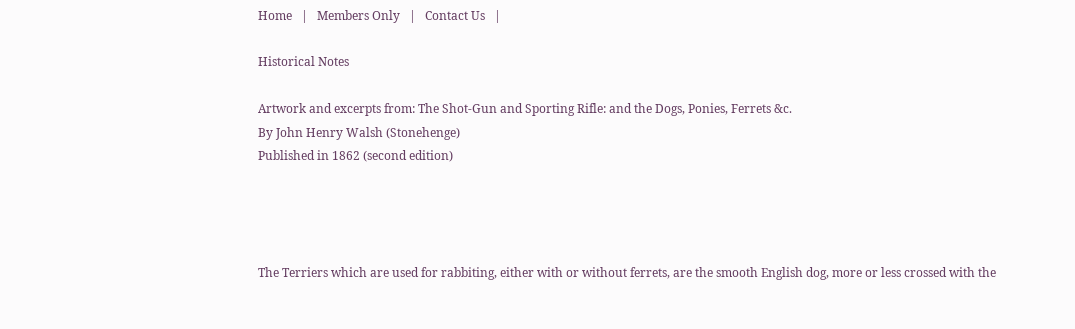Home   |   Members Only   |   Contact Us   |

Historical Notes

Artwork and excerpts from: The Shot-Gun and Sporting Rifle: and the Dogs, Ponies, Ferrets &c.
By John Henry Walsh (Stonehenge)
Published in 1862 (second edition)




The Terriers which are used for rabbiting, either with or without ferrets, are the smooth English dog, more or less crossed with the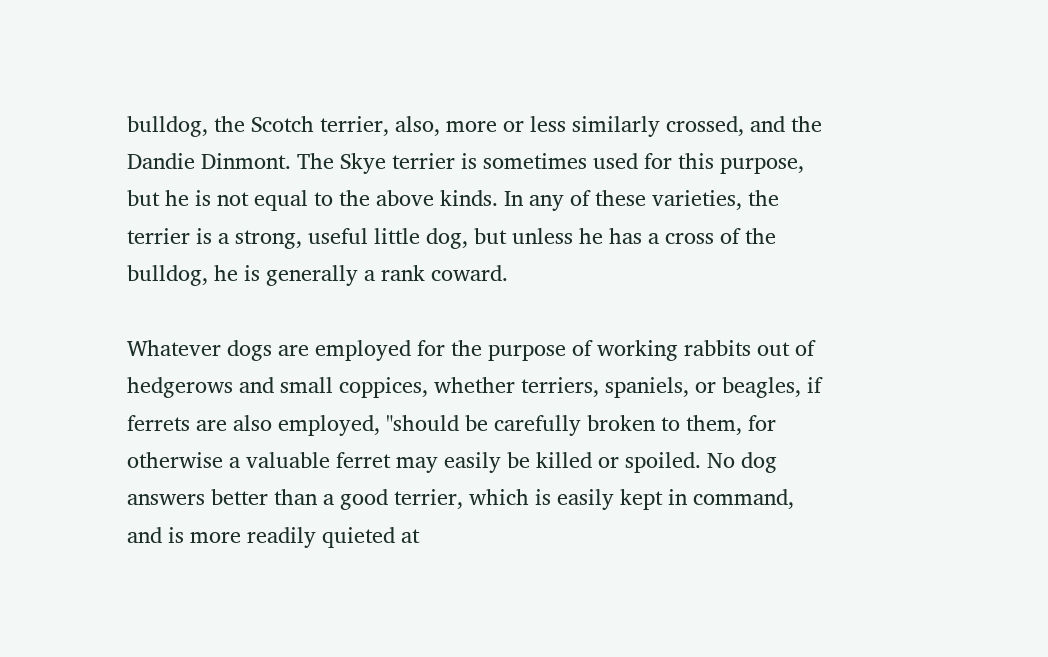bulldog, the Scotch terrier, also, more or less similarly crossed, and the Dandie Dinmont. The Skye terrier is sometimes used for this purpose, but he is not equal to the above kinds. In any of these varieties, the terrier is a strong, useful little dog, but unless he has a cross of the bulldog, he is generally a rank coward.

Whatever dogs are employed for the purpose of working rabbits out of hedgerows and small coppices, whether terriers, spaniels, or beagles, if ferrets are also employed, "should be carefully broken to them, for otherwise a valuable ferret may easily be killed or spoiled. No dog answers better than a good terrier, which is easily kept in command, and is more readily quieted at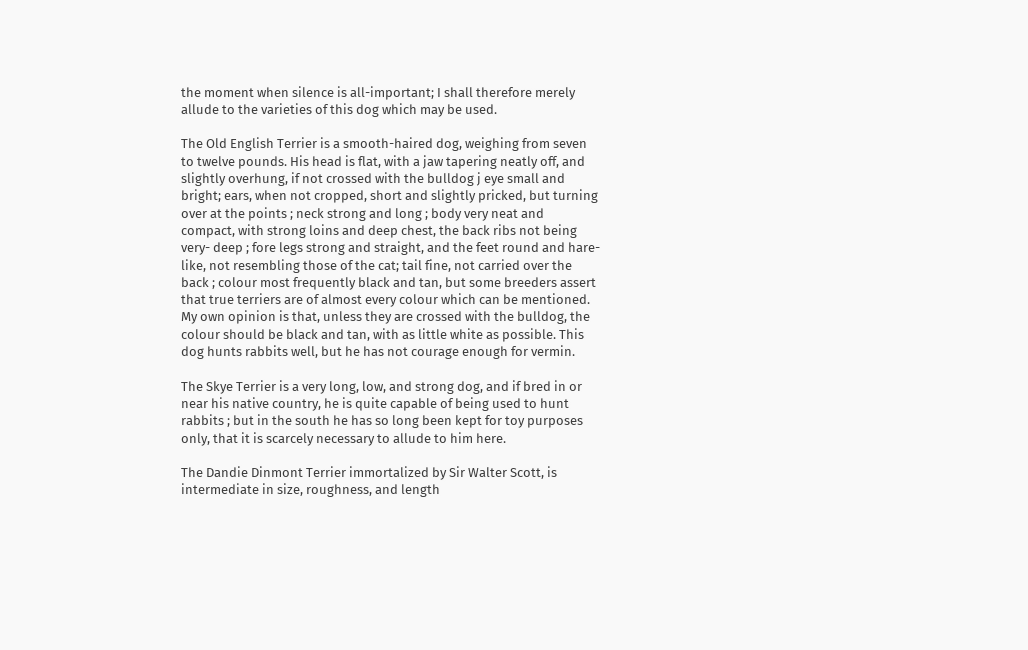the moment when silence is all-important; I shall therefore merely allude to the varieties of this dog which may be used.

The Old English Terrier is a smooth-haired dog, weighing from seven to twelve pounds. His head is flat, with a jaw tapering neatly off, and slightly overhung, if not crossed with the bulldog j eye small and bright; ears, when not cropped, short and slightly pricked, but turning over at the points ; neck strong and long ; body very neat and compact, with strong loins and deep chest, the back ribs not being very- deep ; fore legs strong and straight, and the feet round and hare-like, not resembling those of the cat; tail fine, not carried over the back ; colour most frequently black and tan, but some breeders assert that true terriers are of almost every colour which can be mentioned. My own opinion is that, unless they are crossed with the bulldog, the colour should be black and tan, with as little white as possible. This dog hunts rabbits well, but he has not courage enough for vermin.

The Skye Terrier is a very long, low, and strong dog, and if bred in or near his native country, he is quite capable of being used to hunt rabbits ; but in the south he has so long been kept for toy purposes only, that it is scarcely necessary to allude to him here.

The Dandie Dinmont Terrier immortalized by Sir Walter Scott, is intermediate in size, roughness, and length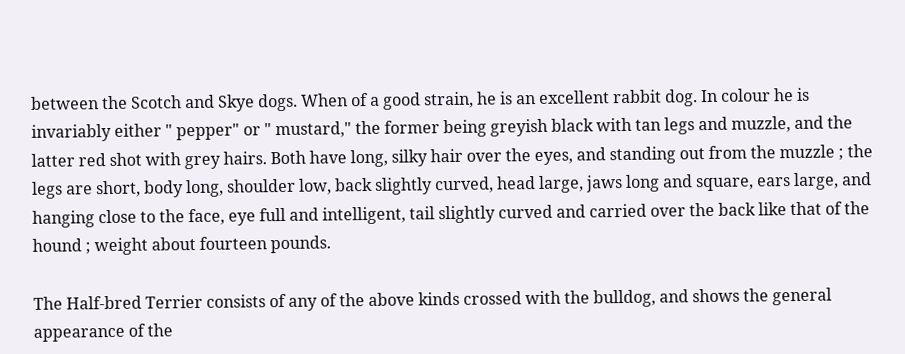between the Scotch and Skye dogs. When of a good strain, he is an excellent rabbit dog. In colour he is invariably either " pepper" or " mustard," the former being greyish black with tan legs and muzzle, and the latter red shot with grey hairs. Both have long, silky hair over the eyes, and standing out from the muzzle ; the legs are short, body long, shoulder low, back slightly curved, head large, jaws long and square, ears large, and hanging close to the face, eye full and intelligent, tail slightly curved and carried over the back like that of the hound ; weight about fourteen pounds.

The Half-bred Terrier consists of any of the above kinds crossed with the bulldog, and shows the general appearance of the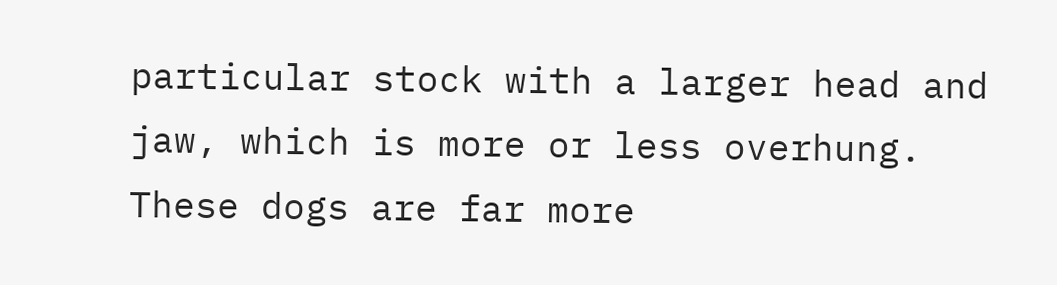particular stock with a larger head and jaw, which is more or less overhung. These dogs are far more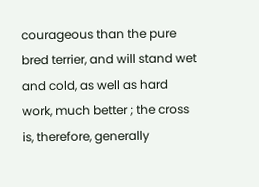courageous than the pure bred terrier, and will stand wet and cold, as well as hard work, much better ; the cross is, therefore, generally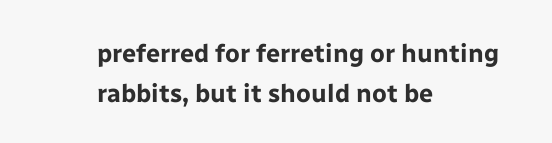preferred for ferreting or hunting rabbits, but it should not be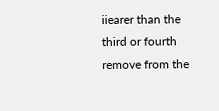iiearer than the third or fourth remove from the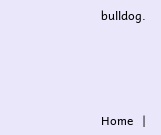bulldog.




Home   |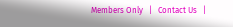Members Only   |   Contact Us   |